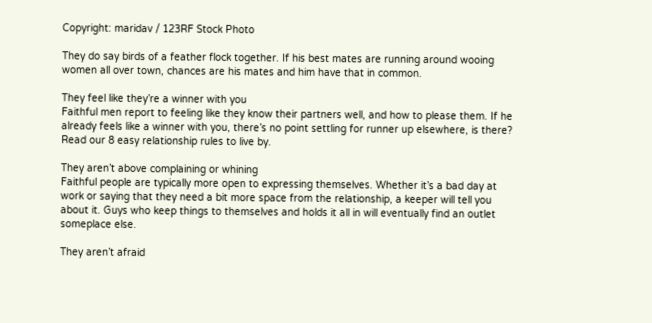Copyright: maridav / 123RF Stock Photo

They do say birds of a feather flock together. If his best mates are running around wooing women all over town, chances are his mates and him have that in common.

They feel like they’re a winner with you
Faithful men report to feeling like they know their partners well, and how to please them. If he already feels like a winner with you, there’s no point settling for runner up elsewhere, is there? Read our 8 easy relationship rules to live by.

They aren’t above complaining or whining
Faithful people are typically more open to expressing themselves. Whether it’s a bad day at work or saying that they need a bit more space from the relationship, a keeper will tell you about it. Guys who keep things to themselves and holds it all in will eventually find an outlet someplace else.

They aren’t afraid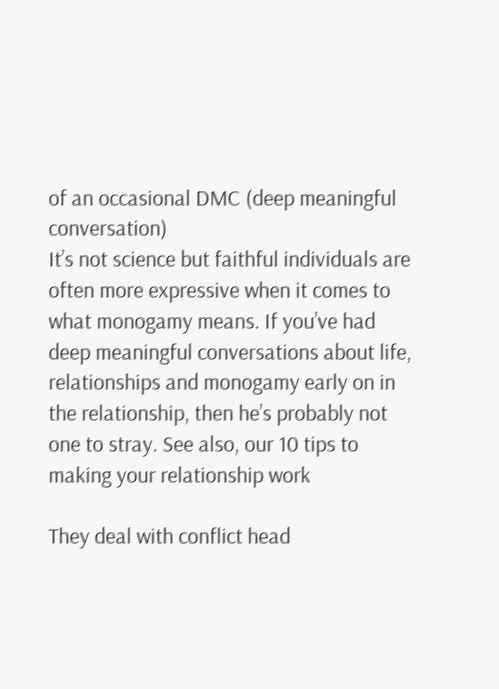of an occasional DMC (deep meaningful conversation)
It’s not science but faithful individuals are often more expressive when it comes to what monogamy means. If you’ve had deep meaningful conversations about life, relationships and monogamy early on in the relationship, then he’s probably not one to stray. See also, our 10 tips to making your relationship work

They deal with conflict head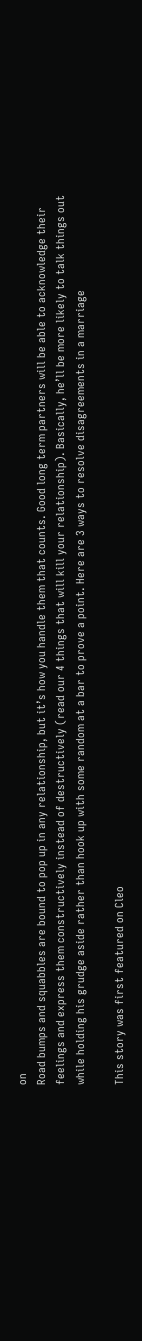on
Road bumps and squabbles are bound to pop up in any relationship, but it’s how you handle them that counts. Good long term partners will be able to acknowledge their feelings and express them constructively instead of destructively (read our 4 things that will kill your relationship). Basically, he’ll be more likely to talk things out while holding his grudge aside rather than hook up with some random at a bar to prove a point. Here are 3 ways to resolve disagreements in a marriage

This story was first featured on Cleo